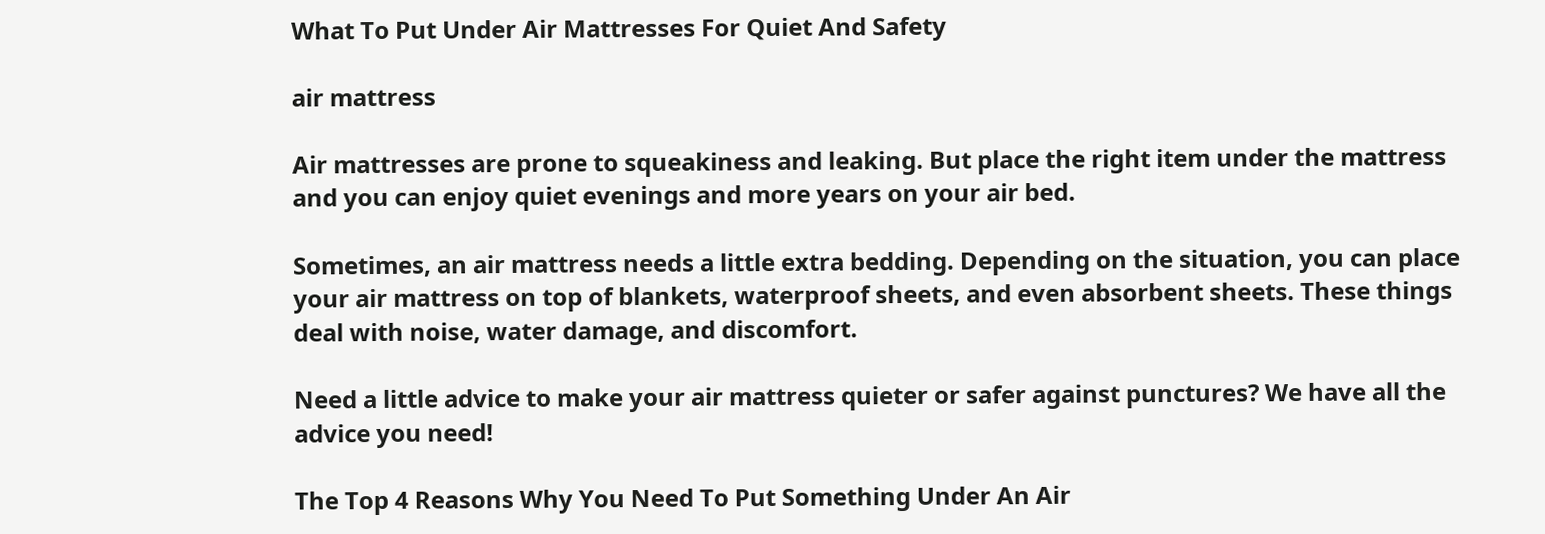What To Put Under Air Mattresses For Quiet And Safety

air mattress

Air mattresses are prone to squeakiness and leaking. But place the right item under the mattress and you can enjoy quiet evenings and more years on your air bed.

Sometimes, an air mattress needs a little extra bedding. Depending on the situation, you can place your air mattress on top of blankets, waterproof sheets, and even absorbent sheets. These things deal with noise, water damage, and discomfort.

Need a little advice to make your air mattress quieter or safer against punctures? We have all the advice you need!

The Top 4 Reasons Why You Need To Put Something Under An Air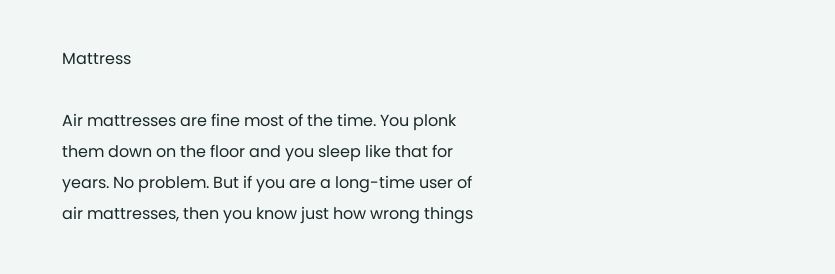Mattress

Air mattresses are fine most of the time. You plonk them down on the floor and you sleep like that for years. No problem. But if you are a long-time user of air mattresses, then you know just how wrong things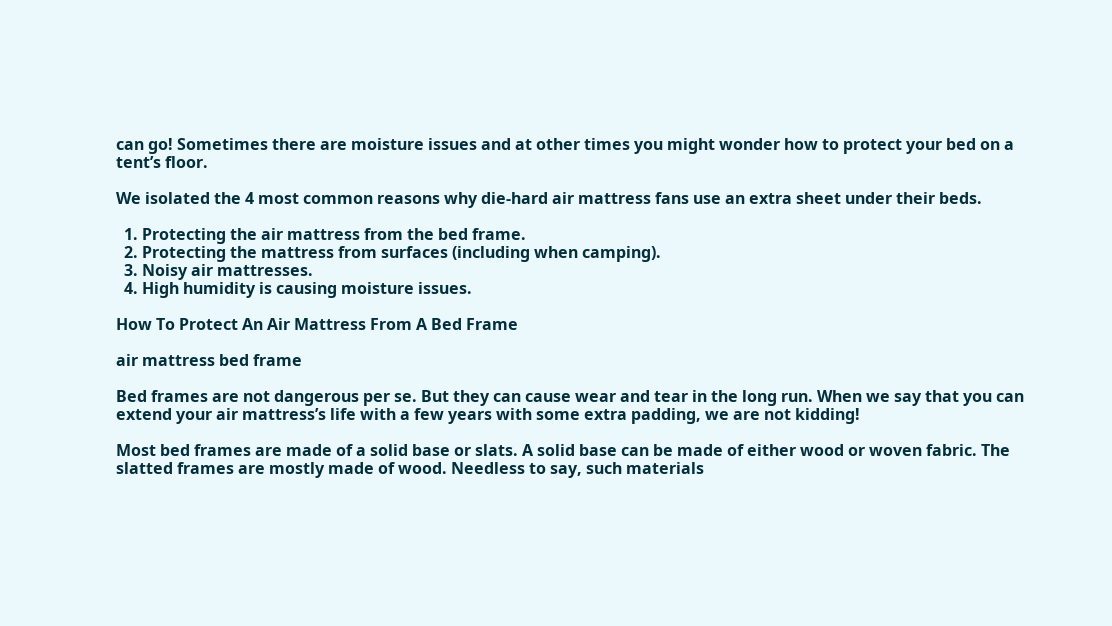can go! Sometimes there are moisture issues and at other times you might wonder how to protect your bed on a tent’s floor.

We isolated the 4 most common reasons why die-hard air mattress fans use an extra sheet under their beds.

  1. Protecting the air mattress from the bed frame.
  2. Protecting the mattress from surfaces (including when camping).
  3. Noisy air mattresses.
  4. High humidity is causing moisture issues.

How To Protect An Air Mattress From A Bed Frame

air mattress bed frame

Bed frames are not dangerous per se. But they can cause wear and tear in the long run. When we say that you can extend your air mattress’s life with a few years with some extra padding, we are not kidding!

Most bed frames are made of a solid base or slats. A solid base can be made of either wood or woven fabric. The slatted frames are mostly made of wood. Needless to say, such materials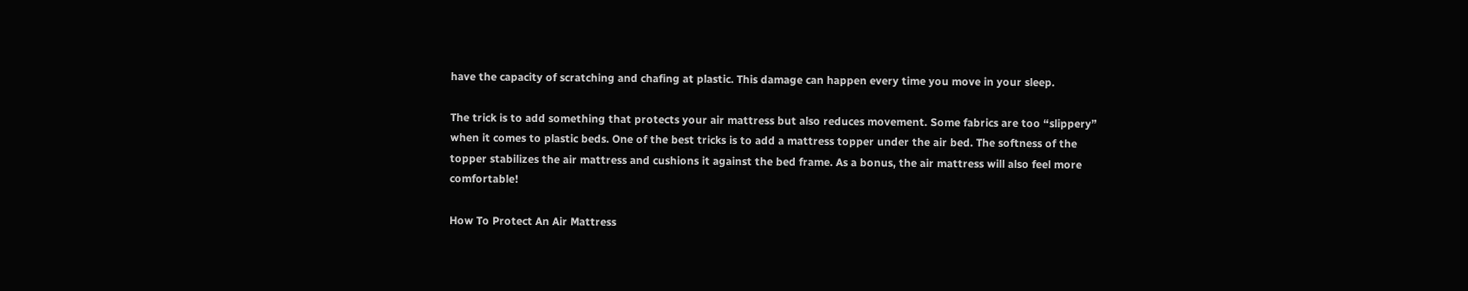have the capacity of scratching and chafing at plastic. This damage can happen every time you move in your sleep.

The trick is to add something that protects your air mattress but also reduces movement. Some fabrics are too “slippery” when it comes to plastic beds. One of the best tricks is to add a mattress topper under the air bed. The softness of the topper stabilizes the air mattress and cushions it against the bed frame. As a bonus, the air mattress will also feel more comfortable!

How To Protect An Air Mattress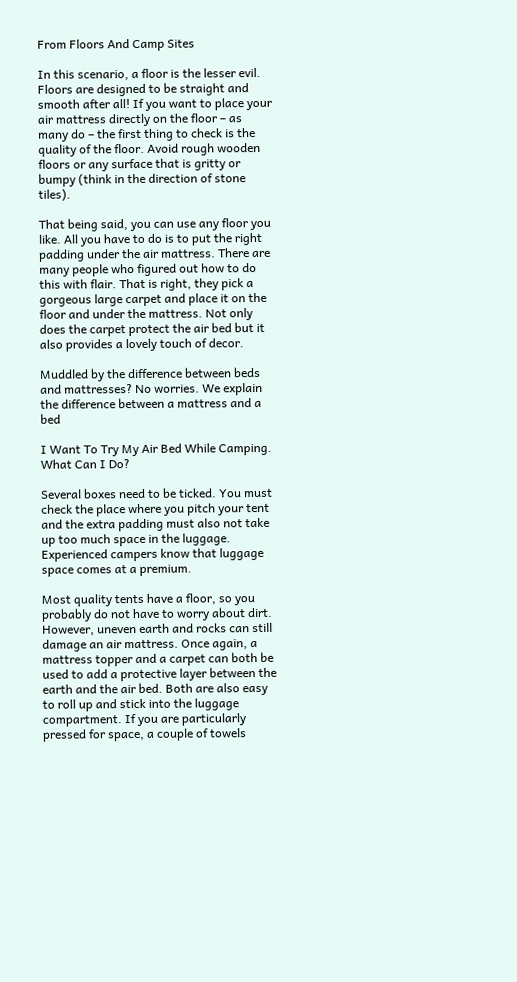From Floors And Camp Sites

In this scenario, a floor is the lesser evil. Floors are designed to be straight and smooth after all! If you want to place your air mattress directly on the floor – as many do – the first thing to check is the quality of the floor. Avoid rough wooden floors or any surface that is gritty or bumpy (think in the direction of stone tiles).

That being said, you can use any floor you like. All you have to do is to put the right padding under the air mattress. There are many people who figured out how to do this with flair. That is right, they pick a gorgeous large carpet and place it on the floor and under the mattress. Not only does the carpet protect the air bed but it also provides a lovely touch of decor.

Muddled by the difference between beds and mattresses? No worries. We explain the difference between a mattress and a bed

I Want To Try My Air Bed While Camping. What Can I Do?

Several boxes need to be ticked. You must check the place where you pitch your tent and the extra padding must also not take up too much space in the luggage. Experienced campers know that luggage space comes at a premium.

Most quality tents have a floor, so you probably do not have to worry about dirt. However, uneven earth and rocks can still damage an air mattress. Once again, a mattress topper and a carpet can both be used to add a protective layer between the earth and the air bed. Both are also easy to roll up and stick into the luggage compartment. If you are particularly pressed for space, a couple of towels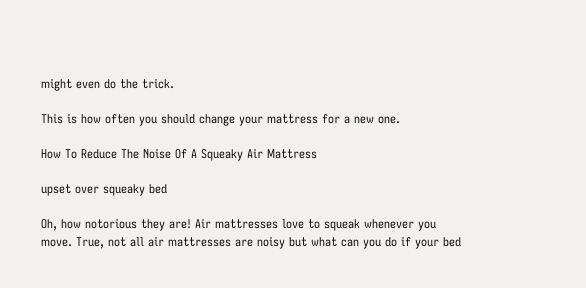might even do the trick.

This is how often you should change your mattress for a new one.

How To Reduce The Noise Of A Squeaky Air Mattress

upset over squeaky bed

Oh, how notorious they are! Air mattresses love to squeak whenever you move. True, not all air mattresses are noisy but what can you do if your bed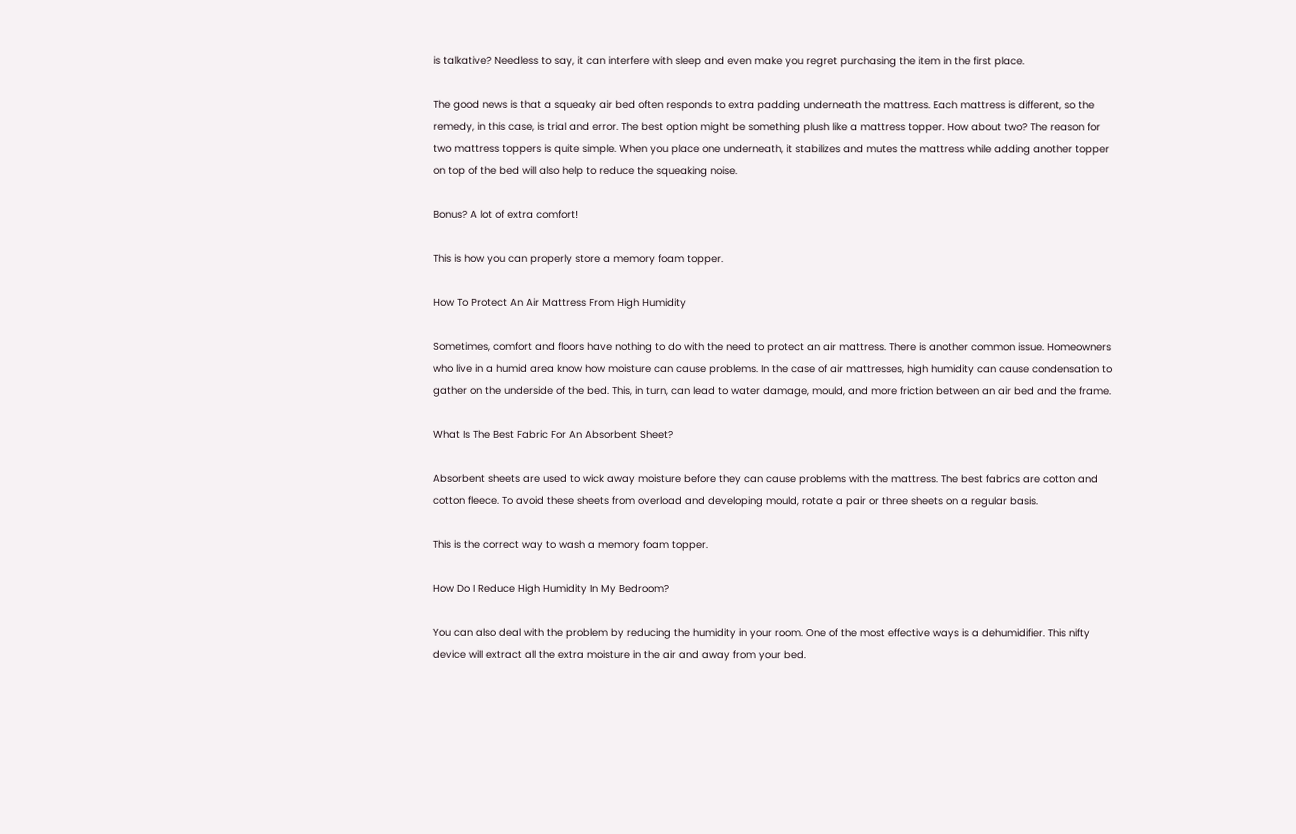is talkative? Needless to say, it can interfere with sleep and even make you regret purchasing the item in the first place.

The good news is that a squeaky air bed often responds to extra padding underneath the mattress. Each mattress is different, so the remedy, in this case, is trial and error. The best option might be something plush like a mattress topper. How about two? The reason for two mattress toppers is quite simple. When you place one underneath, it stabilizes and mutes the mattress while adding another topper on top of the bed will also help to reduce the squeaking noise.

Bonus? A lot of extra comfort!

This is how you can properly store a memory foam topper.

How To Protect An Air Mattress From High Humidity

Sometimes, comfort and floors have nothing to do with the need to protect an air mattress. There is another common issue. Homeowners who live in a humid area know how moisture can cause problems. In the case of air mattresses, high humidity can cause condensation to gather on the underside of the bed. This, in turn, can lead to water damage, mould, and more friction between an air bed and the frame.

What Is The Best Fabric For An Absorbent Sheet?

Absorbent sheets are used to wick away moisture before they can cause problems with the mattress. The best fabrics are cotton and cotton fleece. To avoid these sheets from overload and developing mould, rotate a pair or three sheets on a regular basis.

This is the correct way to wash a memory foam topper.

How Do I Reduce High Humidity In My Bedroom?

You can also deal with the problem by reducing the humidity in your room. One of the most effective ways is a dehumidifier. This nifty device will extract all the extra moisture in the air and away from your bed.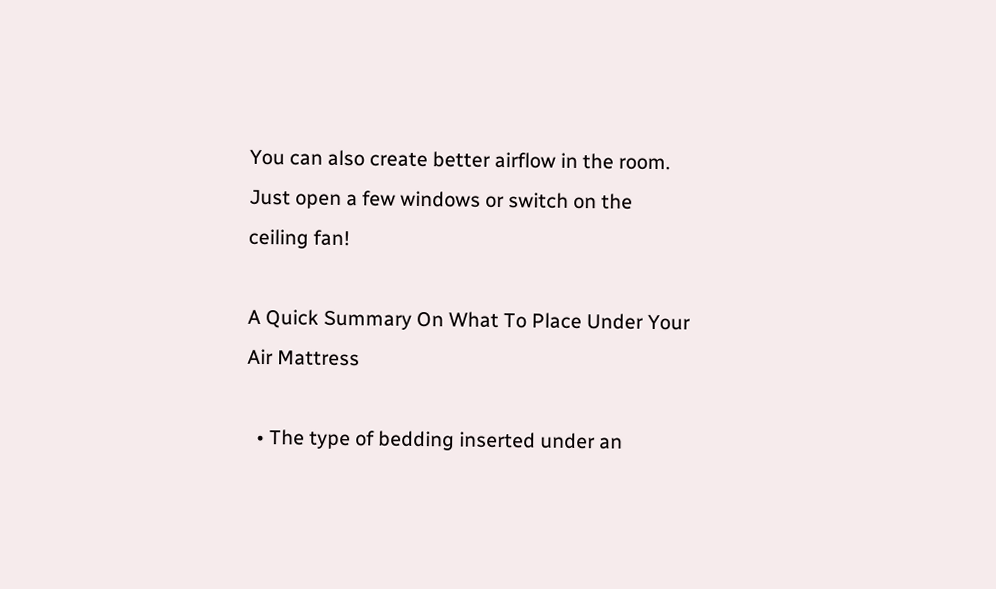You can also create better airflow in the room. Just open a few windows or switch on the ceiling fan!

A Quick Summary On What To Place Under Your Air Mattress

  • The type of bedding inserted under an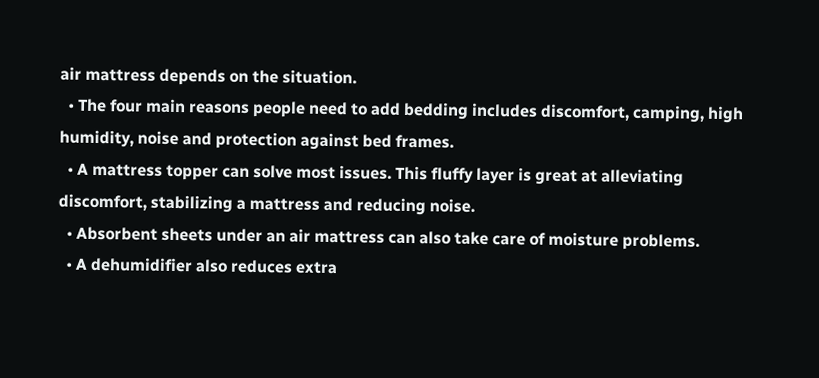air mattress depends on the situation.
  • The four main reasons people need to add bedding includes discomfort, camping, high humidity, noise and protection against bed frames.
  • A mattress topper can solve most issues. This fluffy layer is great at alleviating discomfort, stabilizing a mattress and reducing noise.
  • Absorbent sheets under an air mattress can also take care of moisture problems.
  • A dehumidifier also reduces extra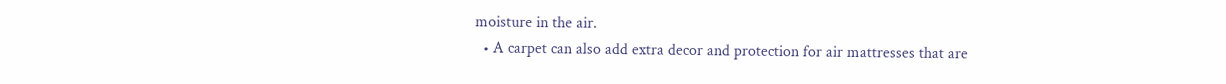moisture in the air.
  • A carpet can also add extra decor and protection for air mattresses that are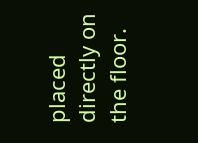placed directly on the floor.